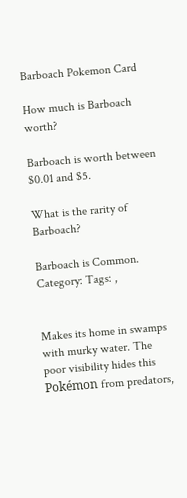Barboach Pokemon Card

How much is Barboach worth?

Barboach is worth between $0.01 and $5.

What is the rarity of Barboach?

Barboach is Common.
Category: Tags: ,


Makes its home in swamps with murky water. The poor visibility hides this Pokémon from predators,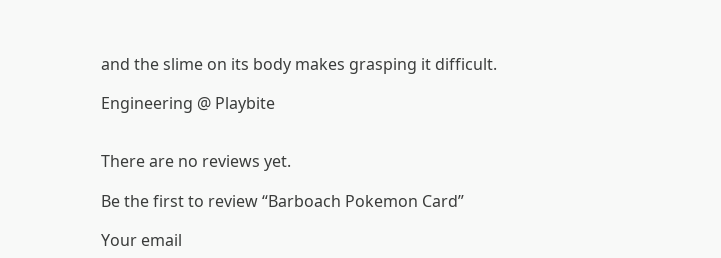and the slime on its body makes grasping it difficult.

Engineering @ Playbite


There are no reviews yet.

Be the first to review “Barboach Pokemon Card”

Your email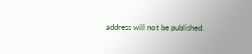address will not be published.